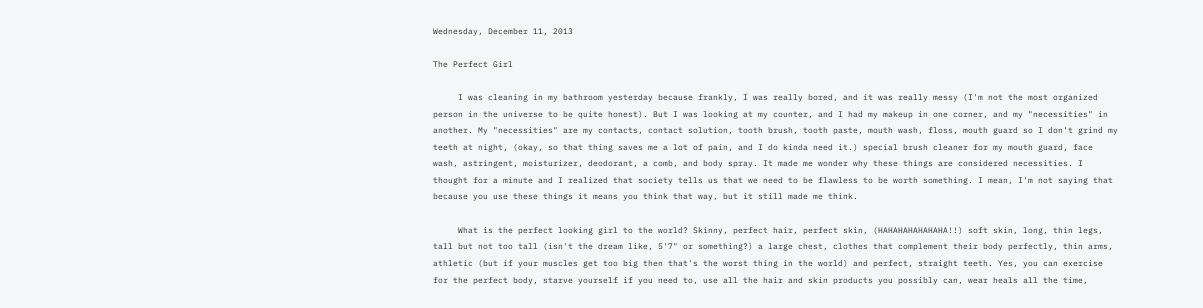Wednesday, December 11, 2013

The Perfect Girl

     I was cleaning in my bathroom yesterday because frankly, I was really bored, and it was really messy (I'm not the most organized person in the universe to be quite honest). But I was looking at my counter, and I had my makeup in one corner, and my "necessities" in another. My "necessities" are my contacts, contact solution, tooth brush, tooth paste, mouth wash, floss, mouth guard so I don't grind my teeth at night, (okay, so that thing saves me a lot of pain, and I do kinda need it.) special brush cleaner for my mouth guard, face wash, astringent, moisturizer, deodorant, a comb, and body spray. It made me wonder why these things are considered necessities. I thought for a minute and I realized that society tells us that we need to be flawless to be worth something. I mean, I'm not saying that because you use these things it means you think that way, but it still made me think.

     What is the perfect looking girl to the world? Skinny, perfect hair, perfect skin, (HAHAHAHAHAHAHA!!) soft skin, long, thin legs, tall but not too tall (isn't the dream like, 5'7" or something?) a large chest, clothes that complement their body perfectly, thin arms, athletic (but if your muscles get too big then that's the worst thing in the world) and perfect, straight teeth. Yes, you can exercise for the perfect body, starve yourself if you need to, use all the hair and skin products you possibly can, wear heals all the time,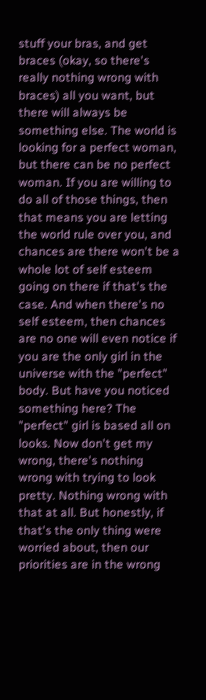stuff your bras, and get braces (okay, so there's really nothing wrong with braces) all you want, but there will always be something else. The world is looking for a perfect woman, but there can be no perfect woman. If you are willing to do all of those things, then that means you are letting the world rule over you, and chances are there won't be a whole lot of self esteem going on there if that's the case. And when there's no self esteem, then chances are no one will even notice if you are the only girl in the universe with the "perfect" body. But have you noticed something here? The "perfect" girl is based all on looks. Now don't get my wrong, there's nothing wrong with trying to look pretty. Nothing wrong with that at all. But honestly, if that's the only thing were worried about, then our priorities are in the wrong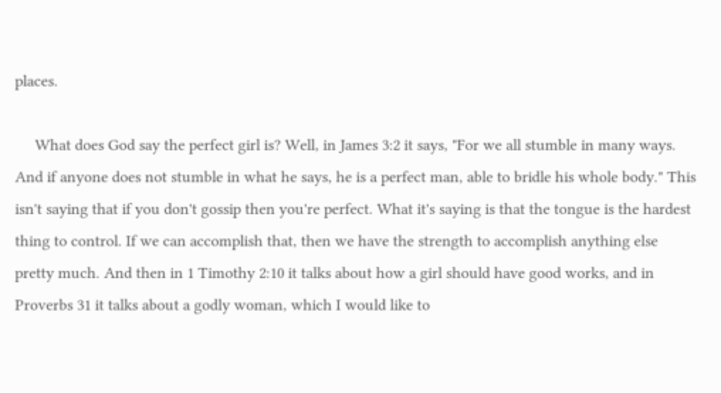places.

     What does God say the perfect girl is? Well, in James 3:2 it says, "For we all stumble in many ways. And if anyone does not stumble in what he says, he is a perfect man, able to bridle his whole body." This isn't saying that if you don't gossip then you're perfect. What it's saying is that the tongue is the hardest thing to control. If we can accomplish that, then we have the strength to accomplish anything else pretty much. And then in 1 Timothy 2:10 it talks about how a girl should have good works, and in Proverbs 31 it talks about a godly woman, which I would like to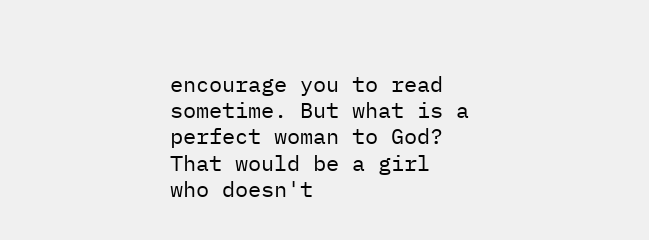encourage you to read sometime. But what is a perfect woman to God? That would be a girl who doesn't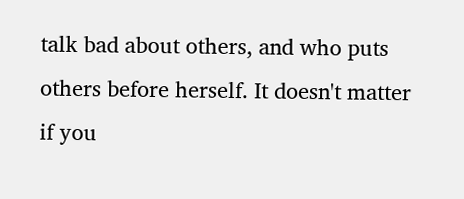talk bad about others, and who puts others before herself. It doesn't matter if you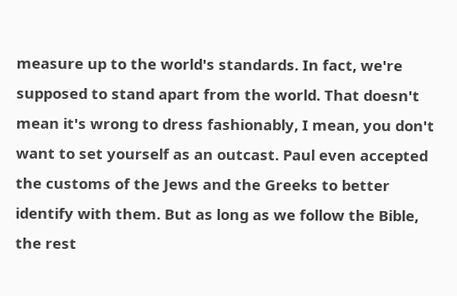measure up to the world's standards. In fact, we're supposed to stand apart from the world. That doesn't mean it's wrong to dress fashionably, I mean, you don't want to set yourself as an outcast. Paul even accepted the customs of the Jews and the Greeks to better identify with them. But as long as we follow the Bible, the rest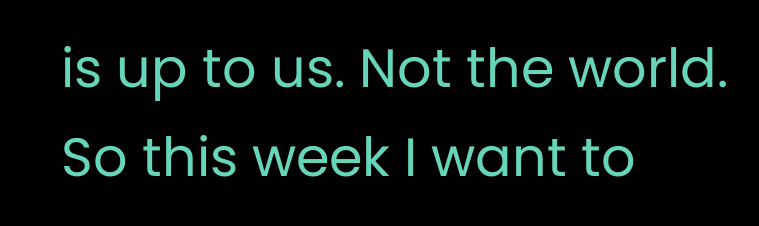is up to us. Not the world. So this week I want to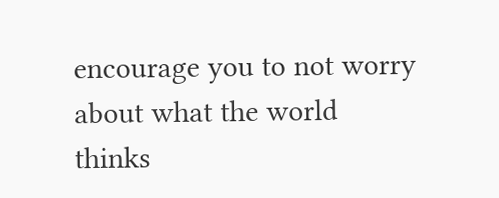encourage you to not worry about what the world thinks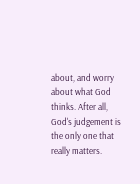about, and worry about what God thinks. After all, God's judgement is the only one that really matters.